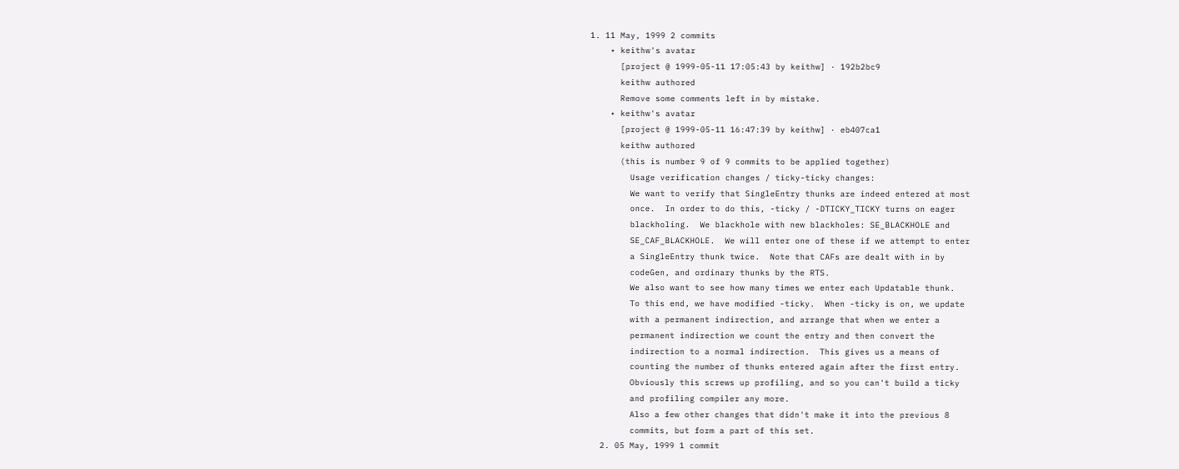1. 11 May, 1999 2 commits
    • keithw's avatar
      [project @ 1999-05-11 17:05:43 by keithw] · 192b2bc9
      keithw authored
      Remove some comments left in by mistake.
    • keithw's avatar
      [project @ 1999-05-11 16:47:39 by keithw] · eb407ca1
      keithw authored
      (this is number 9 of 9 commits to be applied together)
        Usage verification changes / ticky-ticky changes:
        We want to verify that SingleEntry thunks are indeed entered at most
        once.  In order to do this, -ticky / -DTICKY_TICKY turns on eager
        blackholing.  We blackhole with new blackholes: SE_BLACKHOLE and
        SE_CAF_BLACKHOLE.  We will enter one of these if we attempt to enter
        a SingleEntry thunk twice.  Note that CAFs are dealt with in by
        codeGen, and ordinary thunks by the RTS.
        We also want to see how many times we enter each Updatable thunk.
        To this end, we have modified -ticky.  When -ticky is on, we update
        with a permanent indirection, and arrange that when we enter a
        permanent indirection we count the entry and then convert the
        indirection to a normal indirection.  This gives us a means of
        counting the number of thunks entered again after the first entry.
        Obviously this screws up profiling, and so you can't build a ticky
        and profiling compiler any more.
        Also a few other changes that didn't make it into the previous 8
        commits, but form a part of this set.
  2. 05 May, 1999 1 commit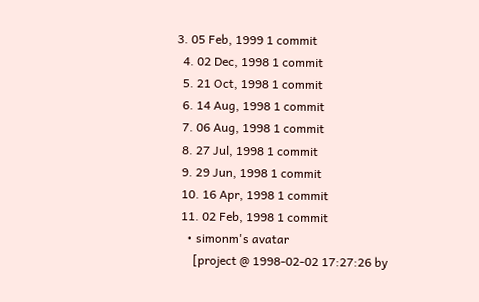3. 05 Feb, 1999 1 commit
  4. 02 Dec, 1998 1 commit
  5. 21 Oct, 1998 1 commit
  6. 14 Aug, 1998 1 commit
  7. 06 Aug, 1998 1 commit
  8. 27 Jul, 1998 1 commit
  9. 29 Jun, 1998 1 commit
  10. 16 Apr, 1998 1 commit
  11. 02 Feb, 1998 1 commit
    • simonm's avatar
      [project @ 1998-02-02 17:27:26 by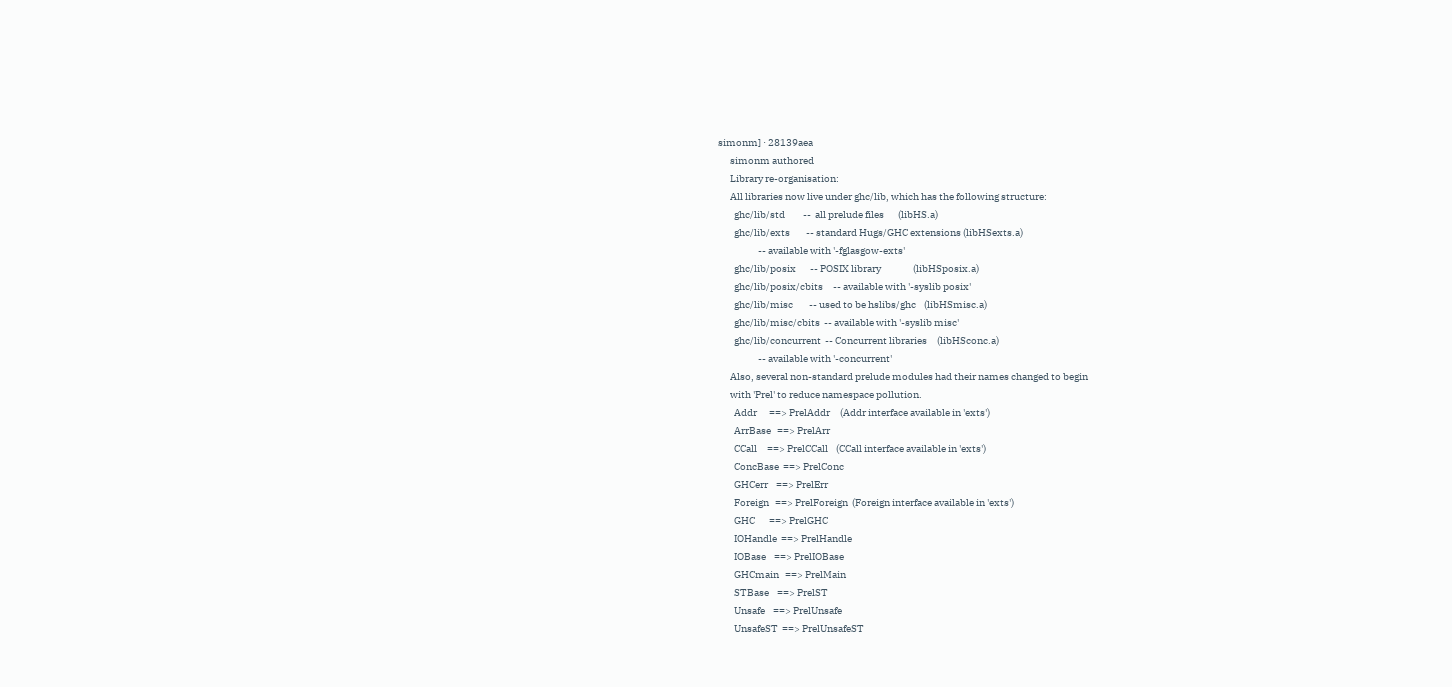simonm] · 28139aea
      simonm authored
      Library re-organisation:
      All libraries now live under ghc/lib, which has the following structure:
        ghc/lib/std         --  all prelude files       (libHS.a)
        ghc/lib/exts        -- standard Hugs/GHC extensions (libHSexts.a)
                    -- available with '-fglasgow-exts'
        ghc/lib/posix       -- POSIX library                (libHSposix.a)
        ghc/lib/posix/cbits     -- available with '-syslib posix'
        ghc/lib/misc        -- used to be hslibs/ghc    (libHSmisc.a)
        ghc/lib/misc/cbits  -- available with '-syslib misc'
        ghc/lib/concurrent  -- Concurrent libraries     (libHSconc.a)
                    -- available with '-concurrent'
      Also, several non-standard prelude modules had their names changed to begin
      with 'Prel' to reduce namespace pollution.
        Addr      ==> PrelAddr     (Addr interface available in 'exts')
        ArrBase   ==> PrelArr
        CCall     ==> PrelCCall    (CCall interface available in 'exts')
        ConcBase  ==> PrelConc
        GHCerr    ==> PrelErr
        Foreign   ==> PrelForeign  (Foreign interface available in 'exts')
        GHC       ==> PrelGHC
        IOHandle  ==> PrelHandle
        IOBase    ==> PrelIOBase
        GHCmain   ==> PrelMain
        STBase    ==> PrelST
        Unsafe    ==> PrelUnsafe
        UnsafeST  ==> PrelUnsafeST